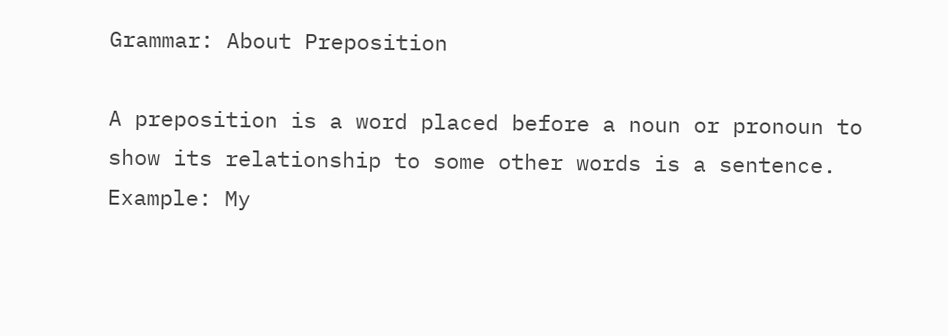Grammar: About Preposition

A preposition is a word placed before a noun or pronoun to show its relationship to some other words is a sentence.
Example: My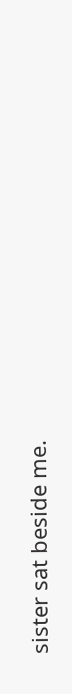sister sat beside me.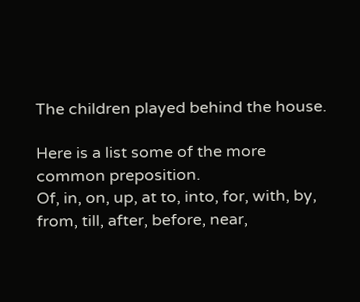The children played behind the house.

Here is a list some of the more common preposition.
Of, in, on, up, at to, into, for, with, by, from, till, after, before, near,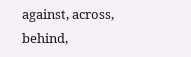against, across, behind,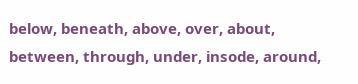below, beneath, above, over, about, between, through, under, insode, around,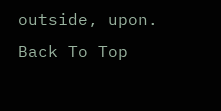outside, upon.
Back To Top